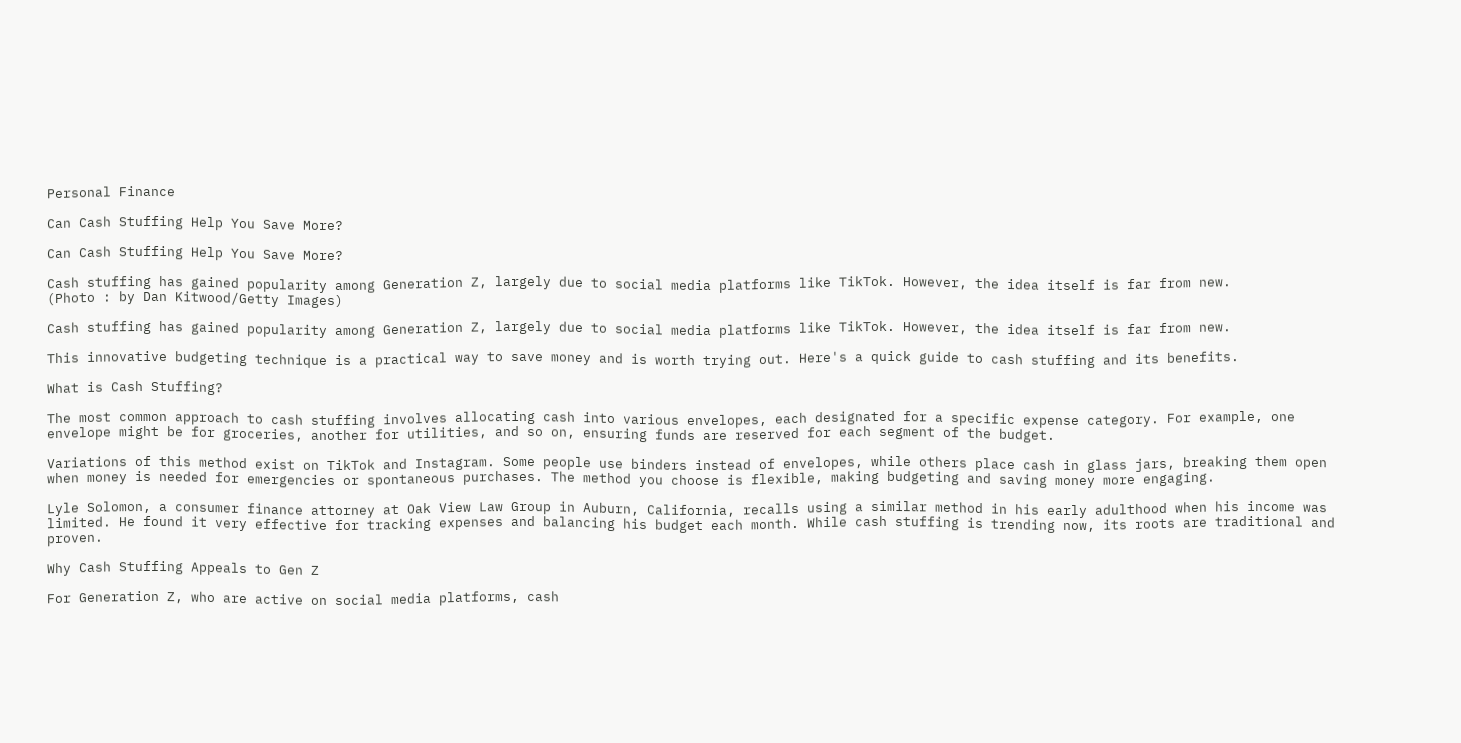Personal Finance

Can Cash Stuffing Help You Save More?

Can Cash Stuffing Help You Save More?

Cash stuffing has gained popularity among Generation Z, largely due to social media platforms like TikTok. However, the idea itself is far from new.
(Photo : by Dan Kitwood/Getty Images)

Cash stuffing has gained popularity among Generation Z, largely due to social media platforms like TikTok. However, the idea itself is far from new.

This innovative budgeting technique is a practical way to save money and is worth trying out. Here's a quick guide to cash stuffing and its benefits.

What is Cash Stuffing?

The most common approach to cash stuffing involves allocating cash into various envelopes, each designated for a specific expense category. For example, one envelope might be for groceries, another for utilities, and so on, ensuring funds are reserved for each segment of the budget.

Variations of this method exist on TikTok and Instagram. Some people use binders instead of envelopes, while others place cash in glass jars, breaking them open when money is needed for emergencies or spontaneous purchases. The method you choose is flexible, making budgeting and saving money more engaging.

Lyle Solomon, a consumer finance attorney at Oak View Law Group in Auburn, California, recalls using a similar method in his early adulthood when his income was limited. He found it very effective for tracking expenses and balancing his budget each month. While cash stuffing is trending now, its roots are traditional and proven.

Why Cash Stuffing Appeals to Gen Z

For Generation Z, who are active on social media platforms, cash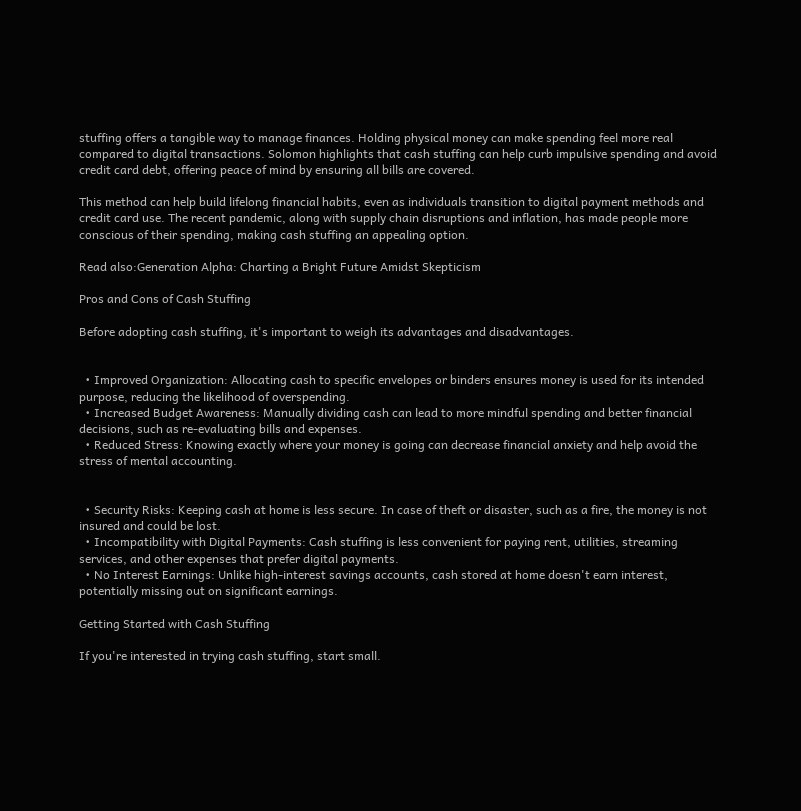stuffing offers a tangible way to manage finances. Holding physical money can make spending feel more real compared to digital transactions. Solomon highlights that cash stuffing can help curb impulsive spending and avoid credit card debt, offering peace of mind by ensuring all bills are covered.

This method can help build lifelong financial habits, even as individuals transition to digital payment methods and credit card use. The recent pandemic, along with supply chain disruptions and inflation, has made people more conscious of their spending, making cash stuffing an appealing option.

Read also:Generation Alpha: Charting a Bright Future Amidst Skepticism

Pros and Cons of Cash Stuffing

Before adopting cash stuffing, it's important to weigh its advantages and disadvantages.


  • Improved Organization: Allocating cash to specific envelopes or binders ensures money is used for its intended purpose, reducing the likelihood of overspending.
  • Increased Budget Awareness: Manually dividing cash can lead to more mindful spending and better financial decisions, such as re-evaluating bills and expenses.
  • Reduced Stress: Knowing exactly where your money is going can decrease financial anxiety and help avoid the stress of mental accounting.


  • Security Risks: Keeping cash at home is less secure. In case of theft or disaster, such as a fire, the money is not insured and could be lost.
  • Incompatibility with Digital Payments: Cash stuffing is less convenient for paying rent, utilities, streaming services, and other expenses that prefer digital payments.
  • No Interest Earnings: Unlike high-interest savings accounts, cash stored at home doesn't earn interest, potentially missing out on significant earnings.

Getting Started with Cash Stuffing

If you're interested in trying cash stuffing, start small.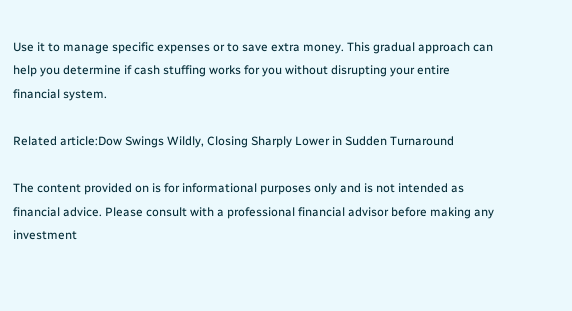Use it to manage specific expenses or to save extra money. This gradual approach can help you determine if cash stuffing works for you without disrupting your entire financial system.

Related article:Dow Swings Wildly, Closing Sharply Lower in Sudden Turnaround

The content provided on is for informational purposes only and is not intended as financial advice. Please consult with a professional financial advisor before making any investment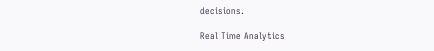decisions.

Real Time Analytics